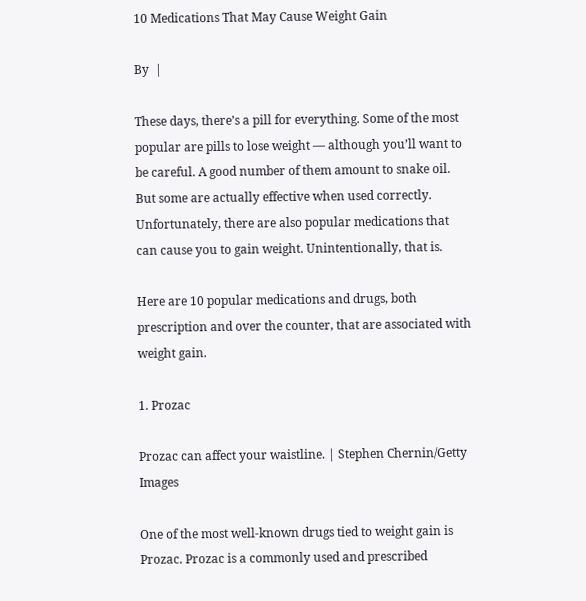10 Medications That May Cause Weight Gain

By  |

These days, there’s a pill for everything. Some of the most popular are pills to lose weight — although you’ll want to be careful. A good number of them amount to snake oil. But some are actually effective when used correctly. Unfortunately, there are also popular medications that can cause you to gain weight. Unintentionally, that is.

Here are 10 popular medications and drugs, both prescription and over the counter, that are associated with weight gain.

1. Prozac

Prozac can affect your waistline. | Stephen Chernin/Getty Images

One of the most well-known drugs tied to weight gain is Prozac. Prozac is a commonly used and prescribed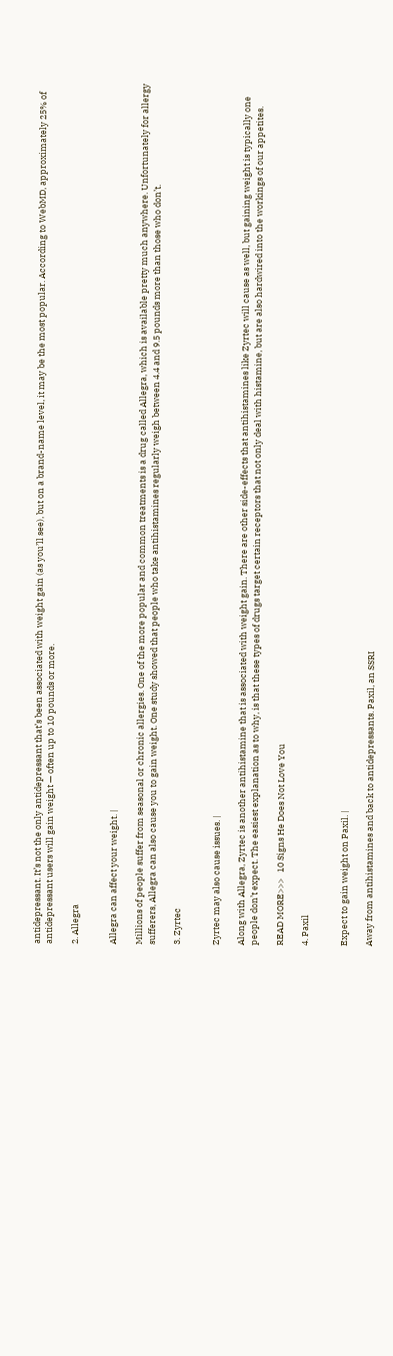antidepressant. It’s not the only antidepressant that’s been associated with weight gain (as you’ll see), but on a brand-name level, it may be the most popular. According to WebMD, approximately 25% of antidepressant users will gain weight — often up to 10 pounds or more.

2. Allegra


Allegra can affect your weight. |

Millions of people suffer from seasonal or chronic allergies. One of the more popular and common treatments is a drug called Allegra, which is available pretty much anywhere. Unfortunately for allergy sufferers, Allegra can also cause you to gain weight. One study showed that people who take antihistamines regularly weigh between 4.4 and 9.5 pounds more than those who don’t.

3. Zyrtec


Zyrtec may also cause issues. |

Along with Allegra, Zyrtec is another antihistamine that is associated with weight gain. There are other side-effects that antihistamines like Zyrtec will cause as well, but gaining weight is typically one people don’t expect. The easiest explanation as to why, is that these types of drugs target certain receptors that not only deal with histamine, but are also hardwired into the workings of our appetites.

READ MORE>>>   10 Signs He Does Not Love You

4. Paxil


Expect to gain weight on Paxil. |

Away from antihistamines and back to antidepressants. Paxil, an SSRI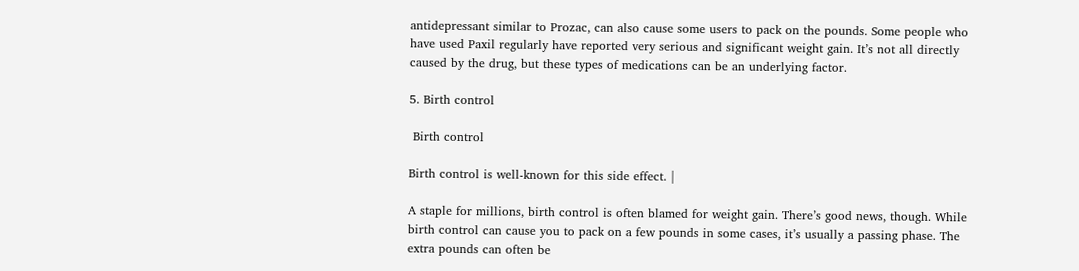antidepressant similar to Prozac, can also cause some users to pack on the pounds. Some people who have used Paxil regularly have reported very serious and significant weight gain. It’s not all directly caused by the drug, but these types of medications can be an underlying factor.

5. Birth control

 Birth control

Birth control is well-known for this side effect. |

A staple for millions, birth control is often blamed for weight gain. There’s good news, though. While birth control can cause you to pack on a few pounds in some cases, it’s usually a passing phase. The extra pounds can often be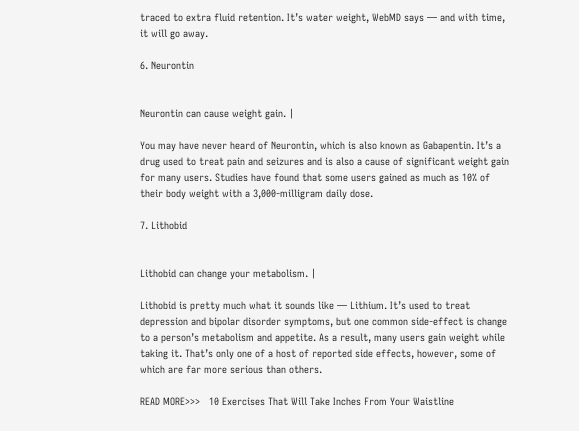traced to extra fluid retention. It’s water weight, WebMD says — and with time, it will go away.

6. Neurontin


Neurontin can cause weight gain. |

You may have never heard of Neurontin, which is also known as Gabapentin. It’s a drug used to treat pain and seizures and is also a cause of significant weight gain for many users. Studies have found that some users gained as much as 10% of their body weight with a 3,000-milligram daily dose.

7. Lithobid


Lithobid can change your metabolism. |

Lithobid is pretty much what it sounds like — Lithium. It’s used to treat depression and bipolar disorder symptoms, but one common side-effect is change to a person’s metabolism and appetite. As a result, many users gain weight while taking it. That’s only one of a host of reported side effects, however, some of which are far more serious than others.

READ MORE>>>   10 Exercises That Will Take Inches From Your Waistline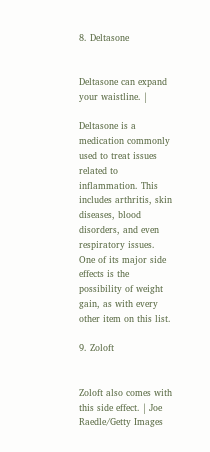8. Deltasone


Deltasone can expand your waistline. |

Deltasone is a medication commonly used to treat issues related to inflammation. This includes arthritis, skin diseases, blood disorders, and even respiratory issues. One of its major side effects is the possibility of weight gain, as with every other item on this list.

9. Zoloft


Zoloft also comes with this side effect. | Joe Raedle/Getty Images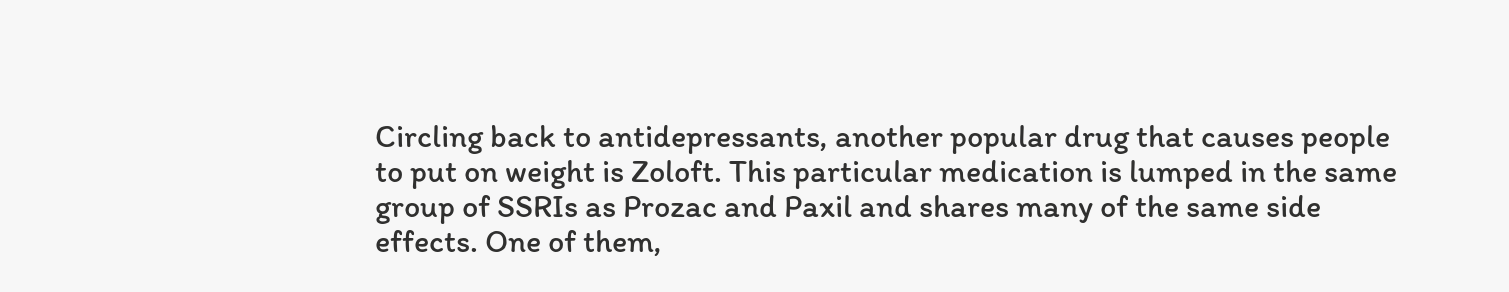Circling back to antidepressants, another popular drug that causes people to put on weight is Zoloft. This particular medication is lumped in the same group of SSRIs as Prozac and Paxil and shares many of the same side effects. One of them,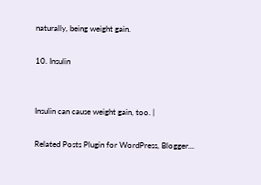naturally, being weight gain.

10. Insulin


Insulin can cause weight gain, too. |

Related Posts Plugin for WordPress, Blogger...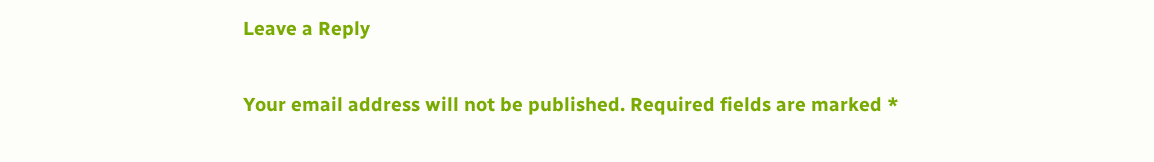Leave a Reply

Your email address will not be published. Required fields are marked *